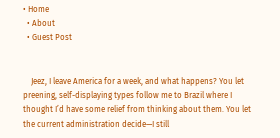• Home
  • About
  • Guest Post


    Jeez, I leave America for a week, and what happens? You let preening, self-displaying types follow me to Brazil where I thought I’d have some relief from thinking about them. You let the current administration decide—I still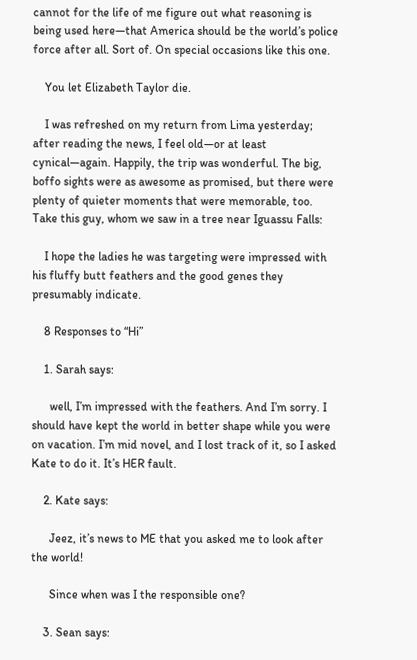cannot for the life of me figure out what reasoning is being used here—that America should be the world’s police force after all. Sort of. On special occasions like this one.

    You let Elizabeth Taylor die.

    I was refreshed on my return from Lima yesterday; after reading the news, I feel old—or at least cynical—again. Happily, the trip was wonderful. The big, boffo sights were as awesome as promised, but there were plenty of quieter moments that were memorable, too. Take this guy, whom we saw in a tree near Iguassu Falls:

    I hope the ladies he was targeting were impressed with his fluffy butt feathers and the good genes they presumably indicate.

    8 Responses to “Hi”

    1. Sarah says:

      well, I’m impressed with the feathers. And I’m sorry. I should have kept the world in better shape while you were on vacation. I’m mid novel, and I lost track of it, so I asked Kate to do it. It’s HER fault.

    2. Kate says:

      Jeez, it’s news to ME that you asked me to look after the world!

      Since when was I the responsible one?

    3. Sean says: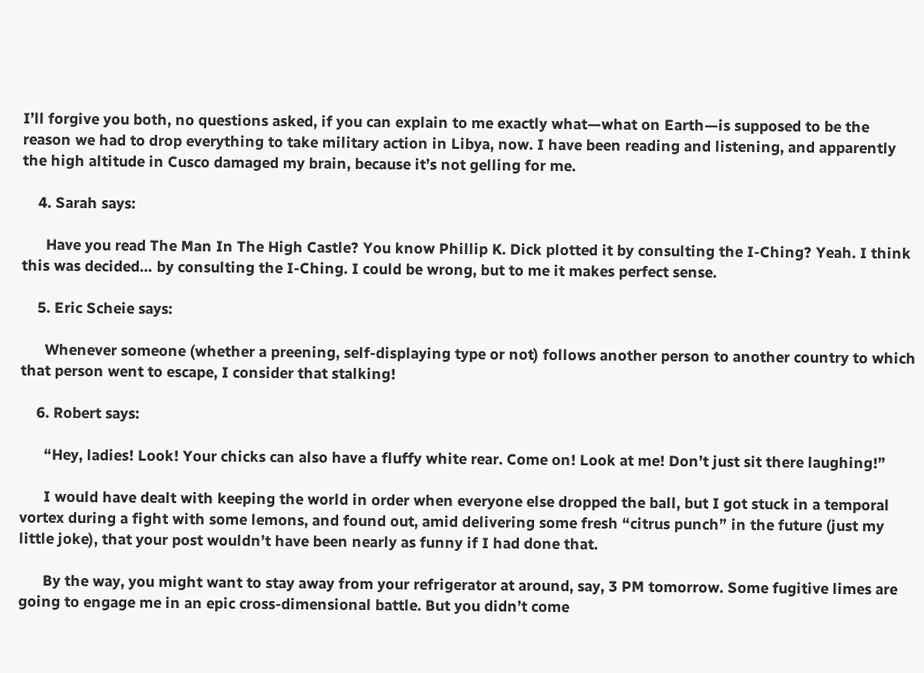I’ll forgive you both, no questions asked, if you can explain to me exactly what—what on Earth—is supposed to be the reason we had to drop everything to take military action in Libya, now. I have been reading and listening, and apparently the high altitude in Cusco damaged my brain, because it’s not gelling for me.

    4. Sarah says:

      Have you read The Man In The High Castle? You know Phillip K. Dick plotted it by consulting the I-Ching? Yeah. I think this was decided… by consulting the I-Ching. I could be wrong, but to me it makes perfect sense.

    5. Eric Scheie says:

      Whenever someone (whether a preening, self-displaying type or not) follows another person to another country to which that person went to escape, I consider that stalking!

    6. Robert says:

      “Hey, ladies! Look! Your chicks can also have a fluffy white rear. Come on! Look at me! Don’t just sit there laughing!”

      I would have dealt with keeping the world in order when everyone else dropped the ball, but I got stuck in a temporal vortex during a fight with some lemons, and found out, amid delivering some fresh “citrus punch” in the future (just my little joke), that your post wouldn’t have been nearly as funny if I had done that.

      By the way, you might want to stay away from your refrigerator at around, say, 3 PM tomorrow. Some fugitive limes are going to engage me in an epic cross-dimensional battle. But you didn’t come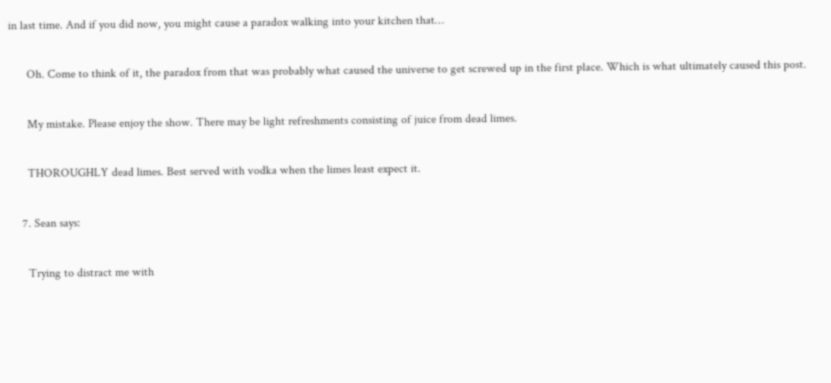in last time. And if you did now, you might cause a paradox walking into your kitchen that…

      Oh. Come to think of it, the paradox from that was probably what caused the universe to get screwed up in the first place. Which is what ultimately caused this post.

      My mistake. Please enjoy the show. There may be light refreshments consisting of juice from dead limes.

      THOROUGHLY dead limes. Best served with vodka when the limes least expect it.

    7. Sean says:

      Trying to distract me with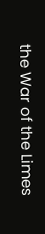the War of the Limes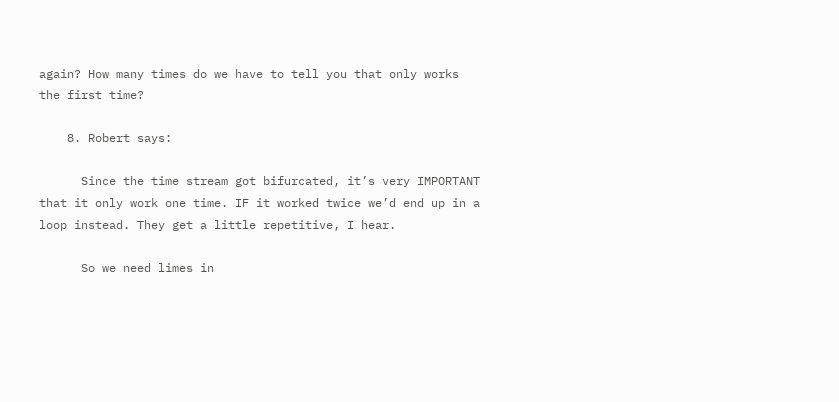again? How many times do we have to tell you that only works the first time?

    8. Robert says:

      Since the time stream got bifurcated, it’s very IMPORTANT that it only work one time. IF it worked twice we’d end up in a loop instead. They get a little repetitive, I hear.

      So we need limes in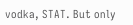vodka, STAT. But only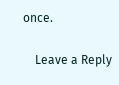once.

    Leave a Reply